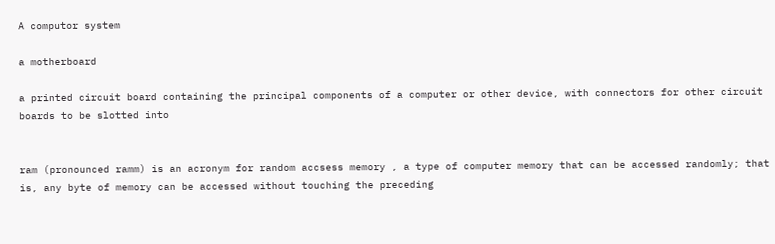A computor system

a motherboard

a printed circuit board containing the principal components of a computer or other device, with connectors for other circuit boards to be slotted into


ram (pronounced ramm) is an acronym for random accsess memory , a type of computer memory that can be accessed randomly; that is, any byte of memory can be accessed without touching the preceding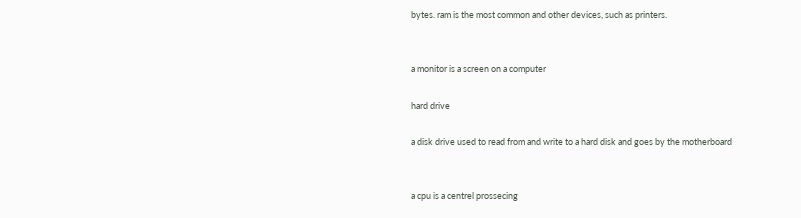bytes. ram is the most common and other devices, such as printers.


a monitor is a screen on a computer

hard drive

a disk drive used to read from and write to a hard disk and goes by the motherboard


a cpu is a centrel prossecing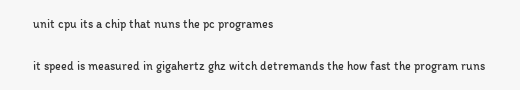unit cpu its a chip that nuns the pc programes

it speed is measured in gigahertz ghz witch detremands the how fast the program runs